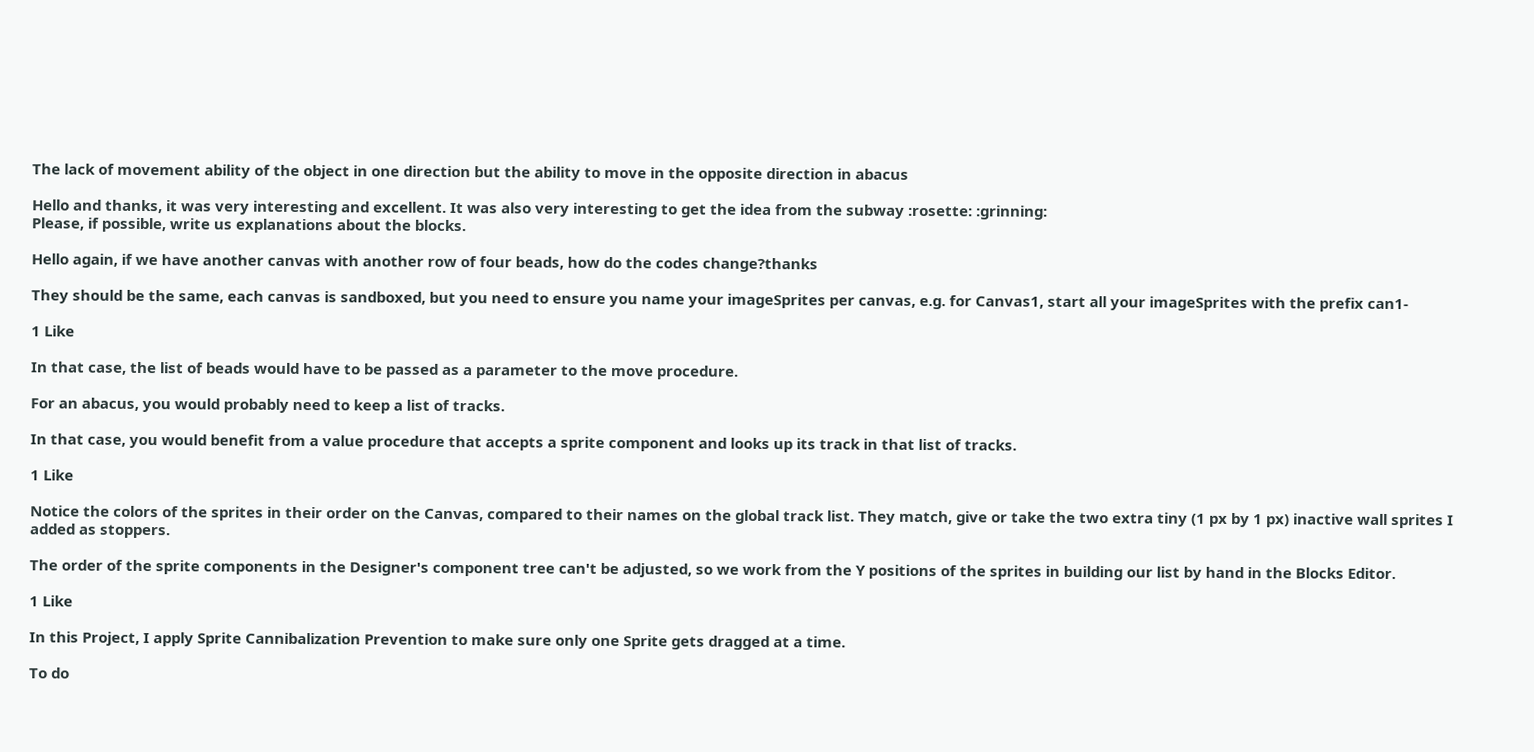The lack of movement ability of the object in one direction but the ability to move in the opposite direction in abacus

Hello and thanks, it was very interesting and excellent. It was also very interesting to get the idea from the subway :rosette: :grinning:
Please, if possible, write us explanations about the blocks.

Hello again, if we have another canvas with another row of four beads, how do the codes change?thanks

They should be the same, each canvas is sandboxed, but you need to ensure you name your imageSprites per canvas, e.g. for Canvas1, start all your imageSprites with the prefix can1-

1 Like

In that case, the list of beads would have to be passed as a parameter to the move procedure.

For an abacus, you would probably need to keep a list of tracks.

In that case, you would benefit from a value procedure that accepts a sprite component and looks up its track in that list of tracks.

1 Like

Notice the colors of the sprites in their order on the Canvas, compared to their names on the global track list. They match, give or take the two extra tiny (1 px by 1 px) inactive wall sprites I added as stoppers.

The order of the sprite components in the Designer's component tree can't be adjusted, so we work from the Y positions of the sprites in building our list by hand in the Blocks Editor.

1 Like

In this Project, I apply Sprite Cannibalization Prevention to make sure only one Sprite gets dragged at a time.

To do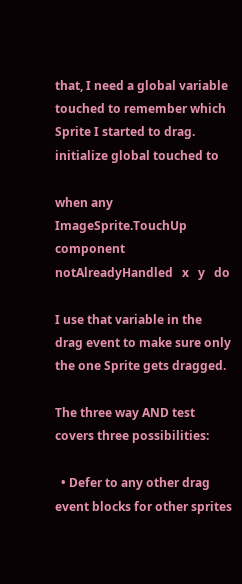that, I need a global variable touched to remember which Sprite I started to drag.
initialize global touched to

when any ImageSprite.TouchUp   component   notAlreadyHandled   x   y   do

I use that variable in the drag event to make sure only the one Sprite gets dragged.

The three way AND test covers three possibilities:

  • Defer to any other drag event blocks for other sprites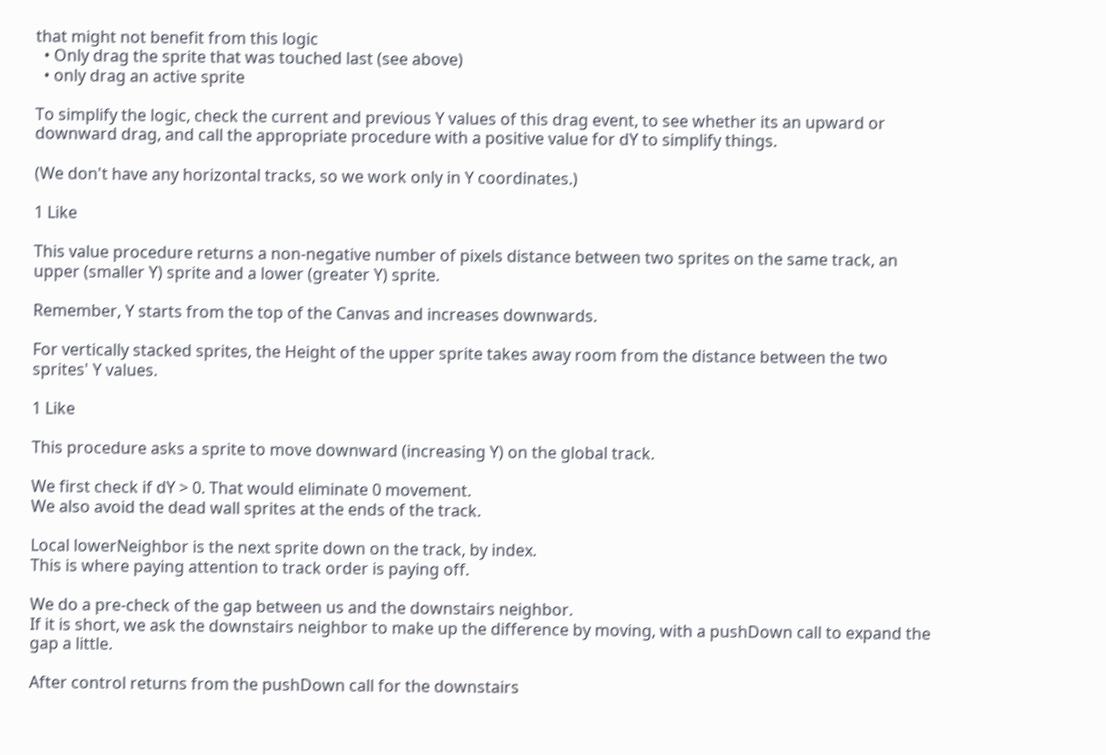that might not benefit from this logic
  • Only drag the sprite that was touched last (see above)
  • only drag an active sprite

To simplify the logic, check the current and previous Y values of this drag event, to see whether its an upward or downward drag, and call the appropriate procedure with a positive value for dY to simplify things.

(We don't have any horizontal tracks, so we work only in Y coordinates.)

1 Like

This value procedure returns a non-negative number of pixels distance between two sprites on the same track, an upper (smaller Y) sprite and a lower (greater Y) sprite.

Remember, Y starts from the top of the Canvas and increases downwards.

For vertically stacked sprites, the Height of the upper sprite takes away room from the distance between the two sprites' Y values.

1 Like

This procedure asks a sprite to move downward (increasing Y) on the global track.

We first check if dY > 0. That would eliminate 0 movement.
We also avoid the dead wall sprites at the ends of the track.

Local lowerNeighbor is the next sprite down on the track, by index.
This is where paying attention to track order is paying off.

We do a pre-check of the gap between us and the downstairs neighbor.
If it is short, we ask the downstairs neighbor to make up the difference by moving, with a pushDown call to expand the gap a little.

After control returns from the pushDown call for the downstairs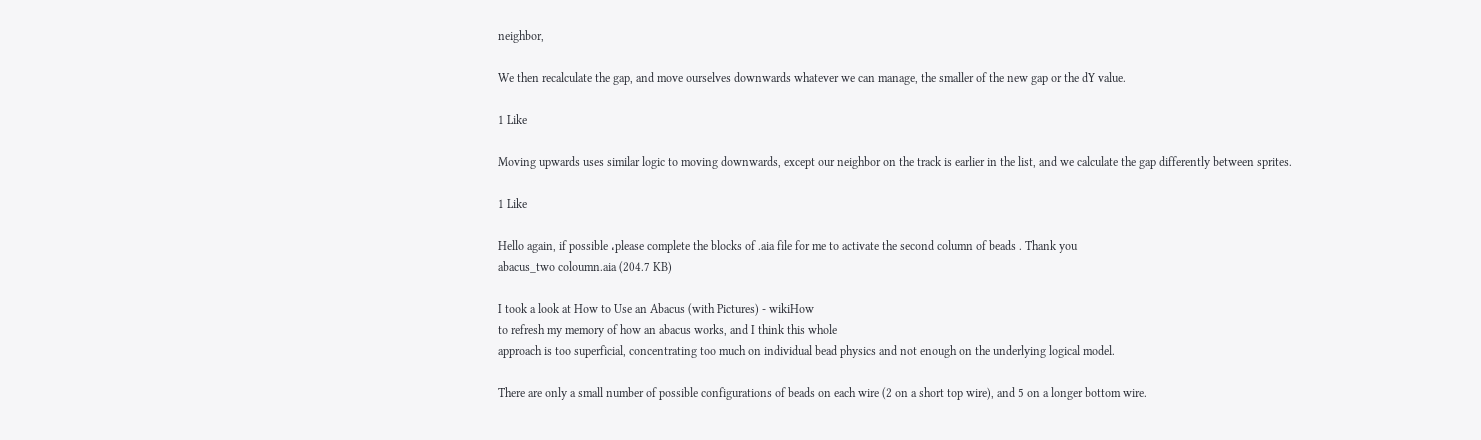neighbor,

We then recalculate the gap, and move ourselves downwards whatever we can manage, the smaller of the new gap or the dY value.

1 Like

Moving upwards uses similar logic to moving downwards, except our neighbor on the track is earlier in the list, and we calculate the gap differently between sprites.

1 Like

Hello again, if possible ،please complete the blocks of .aia file for me to activate the second column of beads . Thank you
abacus_two coloumn.aia (204.7 KB)

I took a look at How to Use an Abacus (with Pictures) - wikiHow
to refresh my memory of how an abacus works, and I think this whole
approach is too superficial, concentrating too much on individual bead physics and not enough on the underlying logical model.

There are only a small number of possible configurations of beads on each wire (2 on a short top wire), and 5 on a longer bottom wire.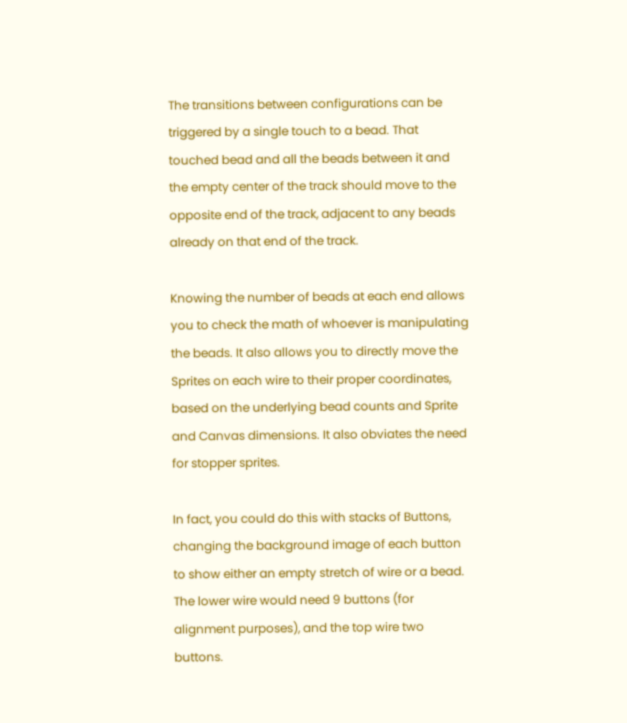The transitions between configurations can be triggered by a single touch to a bead. That touched bead and all the beads between it and the empty center of the track should move to the opposite end of the track, adjacent to any beads already on that end of the track.

Knowing the number of beads at each end allows you to check the math of whoever is manipulating the beads. It also allows you to directly move the Sprites on each wire to their proper coordinates, based on the underlying bead counts and Sprite and Canvas dimensions. It also obviates the need for stopper sprites.

In fact, you could do this with stacks of Buttons, changing the background image of each button to show either an empty stretch of wire or a bead. The lower wire would need 9 buttons (for alignment purposes), and the top wire two buttons.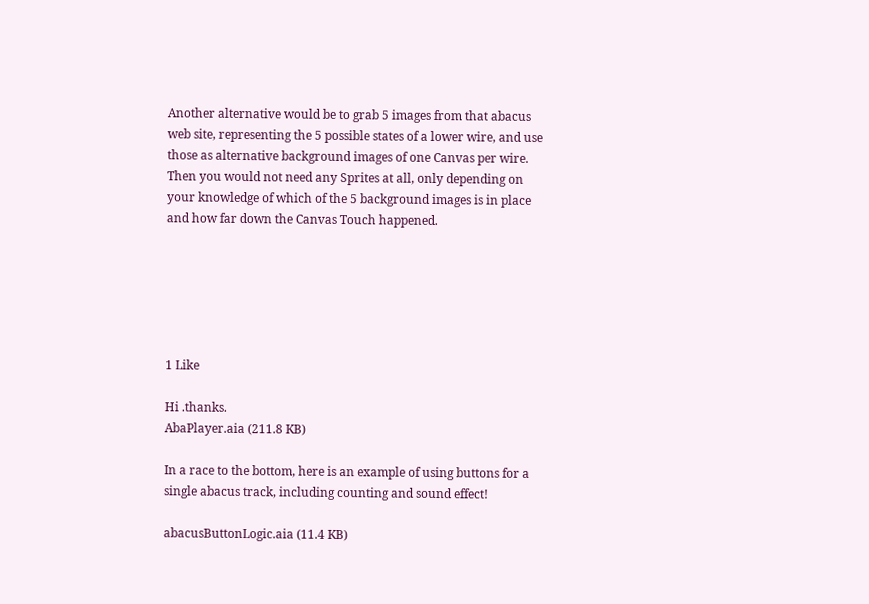Another alternative would be to grab 5 images from that abacus web site, representing the 5 possible states of a lower wire, and use those as alternative background images of one Canvas per wire. Then you would not need any Sprites at all, only depending on your knowledge of which of the 5 background images is in place and how far down the Canvas Touch happened.






1 Like

Hi .thanks.
AbaPlayer.aia (211.8 KB)

In a race to the bottom, here is an example of using buttons for a single abacus track, including counting and sound effect!

abacusButtonLogic.aia (11.4 KB)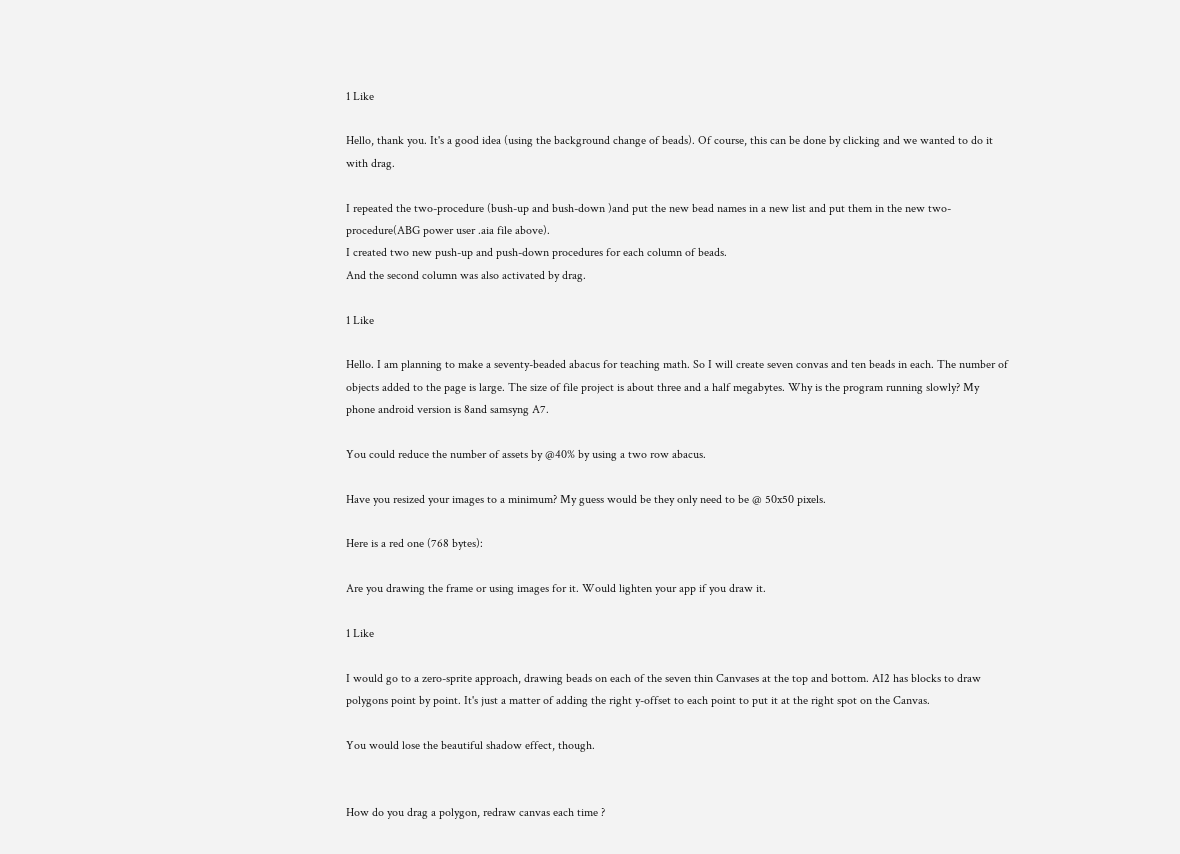1 Like

Hello, thank you. It's a good idea (using the background change of beads). Of course, this can be done by clicking and we wanted to do it with drag.

I repeated the two-procedure (bush-up and bush-down )and put the new bead names in a new list and put them in the new two-procedure(ABG power user .aia file above).
I created two new push-up and push-down procedures for each column of beads.
And the second column was also activated by drag.

1 Like

Hello. I am planning to make a seventy-beaded abacus for teaching math. So I will create seven convas and ten beads in each. The number of objects added to the page is large. The size of file project is about three and a half megabytes. Why is the program running slowly? My phone android version is 8and samsyng A7.

You could reduce the number of assets by @40% by using a two row abacus.

Have you resized your images to a minimum? My guess would be they only need to be @ 50x50 pixels.

Here is a red one (768 bytes):

Are you drawing the frame or using images for it. Would lighten your app if you draw it.

1 Like

I would go to a zero-sprite approach, drawing beads on each of the seven thin Canvases at the top and bottom. AI2 has blocks to draw polygons point by point. It's just a matter of adding the right y-offset to each point to put it at the right spot on the Canvas.

You would lose the beautiful shadow effect, though.


How do you drag a polygon, redraw canvas each time ?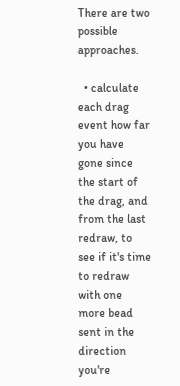There are two possible approaches.

  • calculate each drag event how far you have gone since the start of the drag, and from the last redraw, to see if it's time to redraw with one more bead sent in the direction you're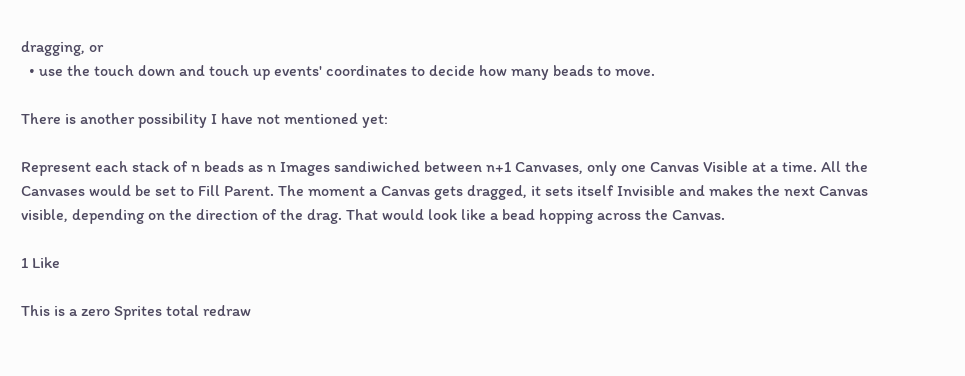dragging, or
  • use the touch down and touch up events' coordinates to decide how many beads to move.

There is another possibility I have not mentioned yet:

Represent each stack of n beads as n Images sandiwiched between n+1 Canvases, only one Canvas Visible at a time. All the Canvases would be set to Fill Parent. The moment a Canvas gets dragged, it sets itself Invisible and makes the next Canvas visible, depending on the direction of the drag. That would look like a bead hopping across the Canvas.

1 Like

This is a zero Sprites total redraw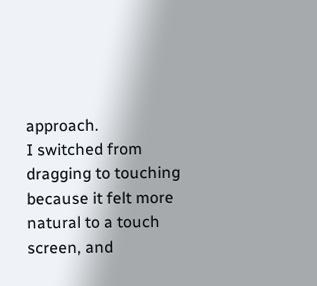approach.
I switched from dragging to touching because it felt more natural to a touch screen, and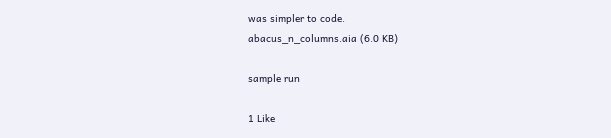was simpler to code.
abacus_n_columns.aia (6.0 KB)

sample run

1 Like